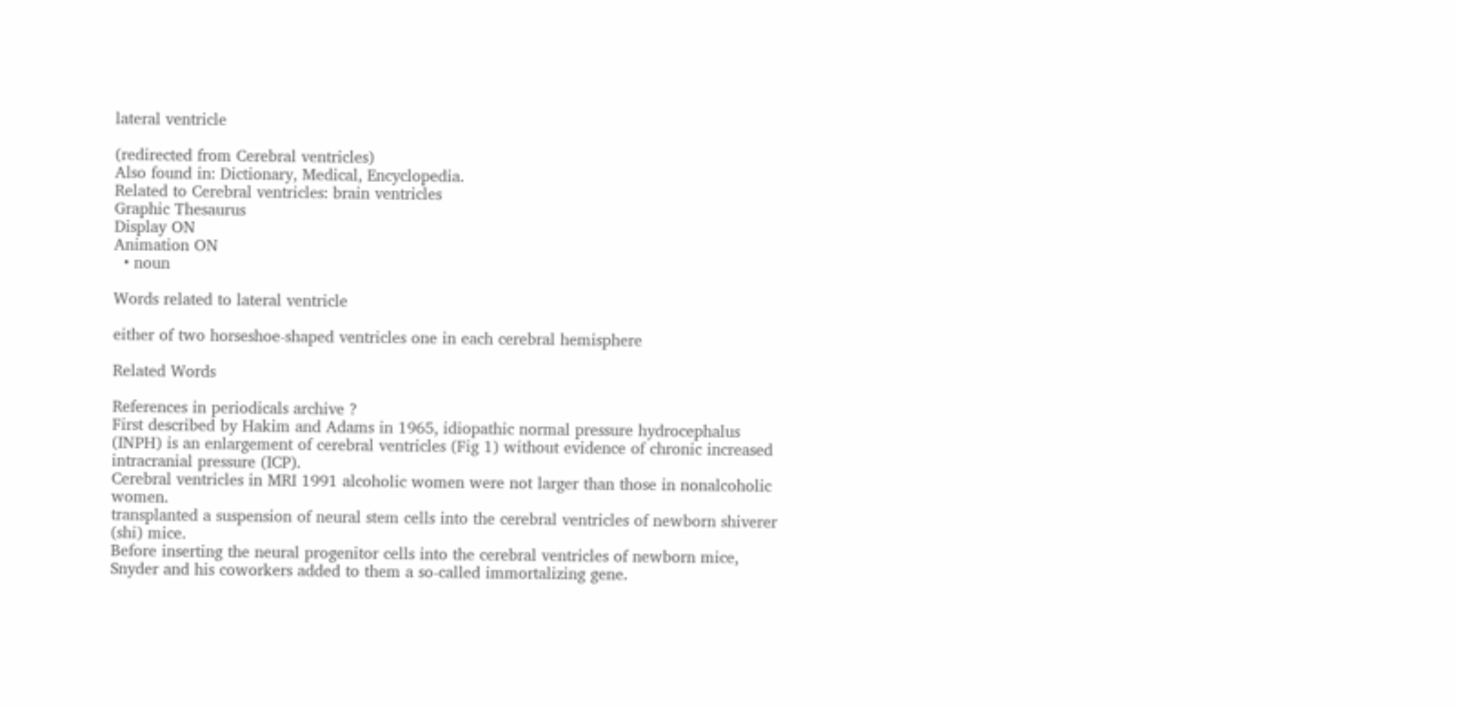lateral ventricle

(redirected from Cerebral ventricles)
Also found in: Dictionary, Medical, Encyclopedia.
Related to Cerebral ventricles: brain ventricles
Graphic Thesaurus
Display ON
Animation ON
  • noun

Words related to lateral ventricle

either of two horseshoe-shaped ventricles one in each cerebral hemisphere

Related Words

References in periodicals archive ?
First described by Hakim and Adams in 1965, idiopathic normal pressure hydrocephalus (INPH) is an enlargement of cerebral ventricles (Fig 1) without evidence of chronic increased intracranial pressure (ICP).
Cerebral ventricles in MRI 1991 alcoholic women were not larger than those in nonalcoholic women.
transplanted a suspension of neural stem cells into the cerebral ventricles of newborn shiverer (shi) mice.
Before inserting the neural progenitor cells into the cerebral ventricles of newborn mice, Snyder and his coworkers added to them a so-called immortalizing gene.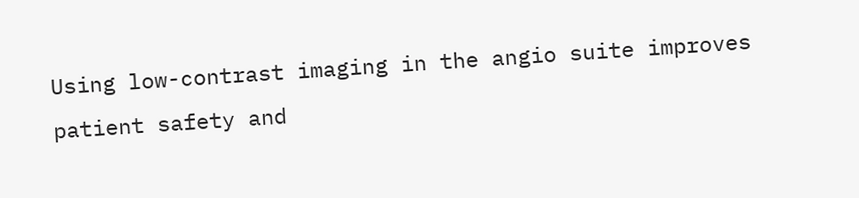Using low-contrast imaging in the angio suite improves patient safety and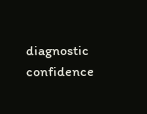diagnostic confidence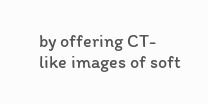by offering CT-like images of soft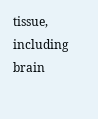tissue, including brain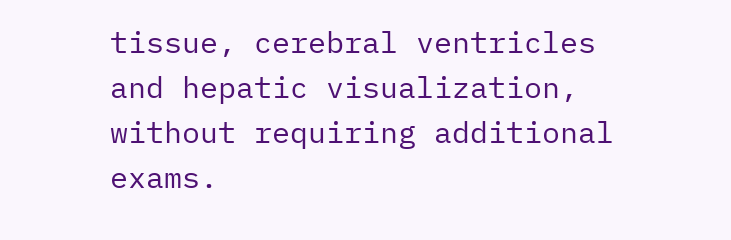tissue, cerebral ventricles and hepatic visualization, without requiring additional exams.